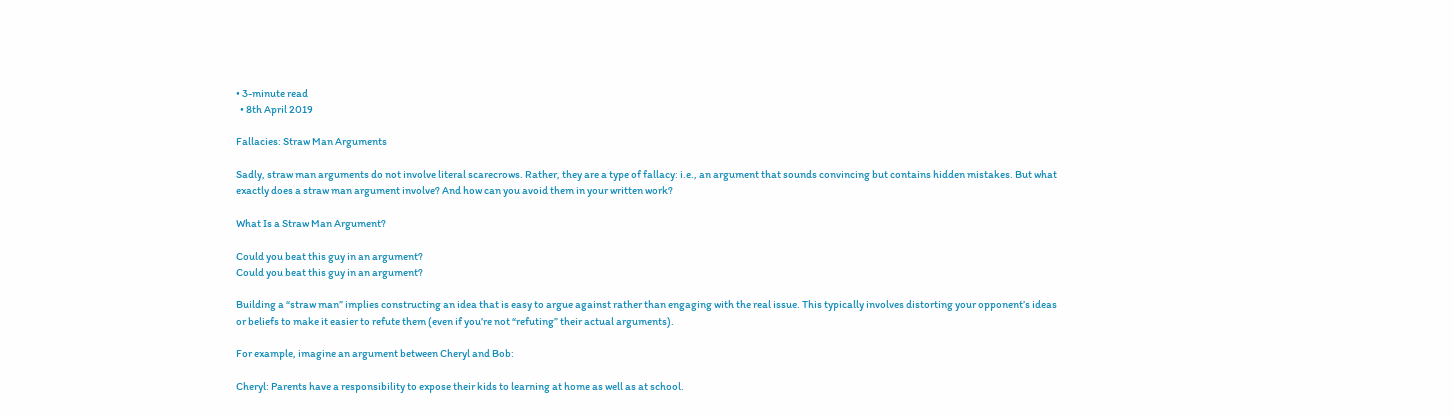• 3-minute read
  • 8th April 2019

Fallacies: Straw Man Arguments

Sadly, straw man arguments do not involve literal scarecrows. Rather, they are a type of fallacy: i.e., an argument that sounds convincing but contains hidden mistakes. But what exactly does a straw man argument involve? And how can you avoid them in your written work?

What Is a Straw Man Argument?

Could you beat this guy in an argument?
Could you beat this guy in an argument?

Building a “straw man” implies constructing an idea that is easy to argue against rather than engaging with the real issue. This typically involves distorting your opponent’s ideas or beliefs to make it easier to refute them (even if you’re not “refuting” their actual arguments).

For example, imagine an argument between Cheryl and Bob:

Cheryl: Parents have a responsibility to expose their kids to learning at home as well as at school.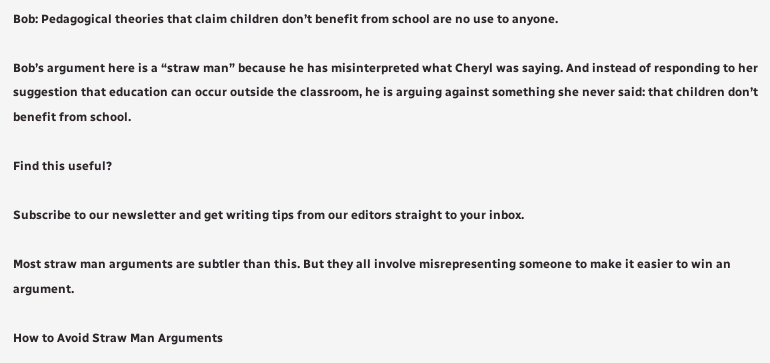Bob: Pedagogical theories that claim children don’t benefit from school are no use to anyone.

Bob’s argument here is a “straw man” because he has misinterpreted what Cheryl was saying. And instead of responding to her suggestion that education can occur outside the classroom, he is arguing against something she never said: that children don’t benefit from school.

Find this useful?

Subscribe to our newsletter and get writing tips from our editors straight to your inbox.

Most straw man arguments are subtler than this. But they all involve misrepresenting someone to make it easier to win an argument.

How to Avoid Straw Man Arguments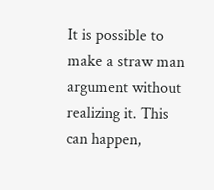It is possible to make a straw man argument without realizing it. This can happen,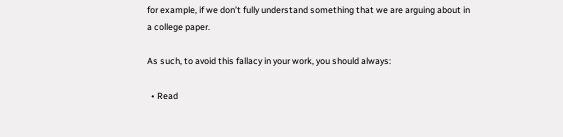for example, if we don’t fully understand something that we are arguing about in a college paper.

As such, to avoid this fallacy in your work, you should always:

  • Read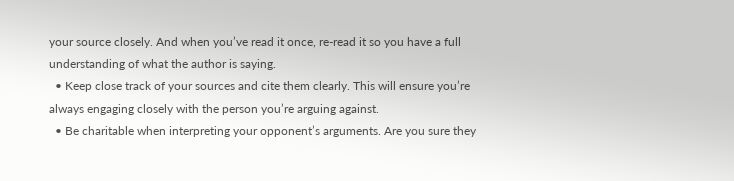your source closely. And when you’ve read it once, re-read it so you have a full understanding of what the author is saying.
  • Keep close track of your sources and cite them clearly. This will ensure you’re always engaging closely with the person you’re arguing against.
  • Be charitable when interpreting your opponent’s arguments. Are you sure they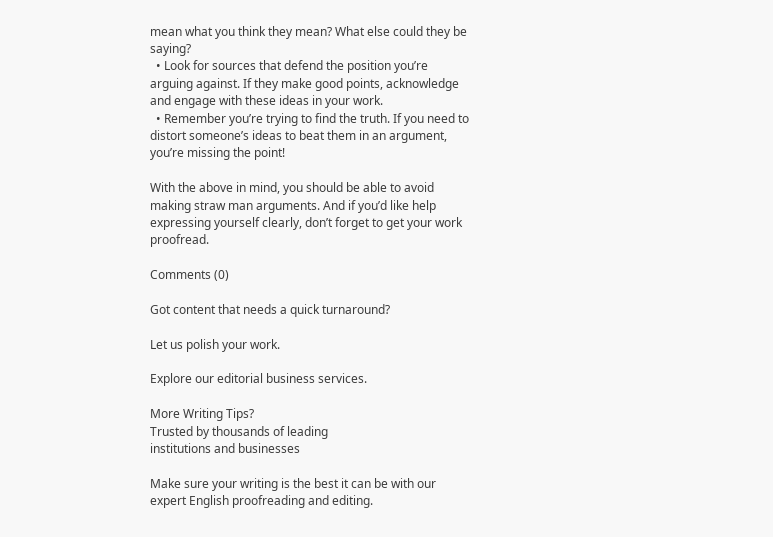mean what you think they mean? What else could they be saying?
  • Look for sources that defend the position you’re arguing against. If they make good points, acknowledge and engage with these ideas in your work.
  • Remember you’re trying to find the truth. If you need to distort someone’s ideas to beat them in an argument, you’re missing the point!

With the above in mind, you should be able to avoid making straw man arguments. And if you’d like help expressing yourself clearly, don’t forget to get your work proofread.

Comments (0)

Got content that needs a quick turnaround?

Let us polish your work.

Explore our editorial business services.

More Writing Tips?
Trusted by thousands of leading
institutions and businesses

Make sure your writing is the best it can be with our expert English proofreading and editing.